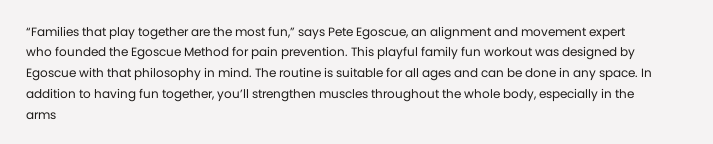“Families that play together are the most fun,” says Pete Egoscue, an alignment and movement expert who founded the Egoscue Method for pain prevention. This playful family fun workout was designed by Egoscue with that philosophy in mind. The routine is suitable for all ages and can be done in any space. In addition to having fun together, you’ll strengthen muscles throughout the whole body, especially in the arms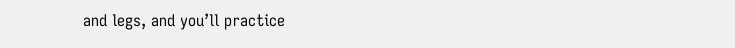and legs, and you’ll practice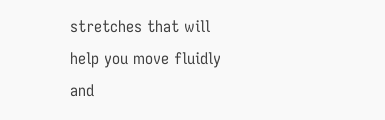stretches that will help you move fluidly and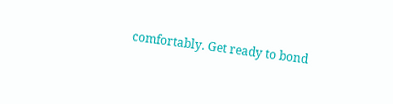comfortably. Get ready to bond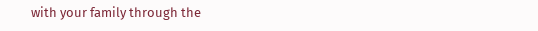with your family through the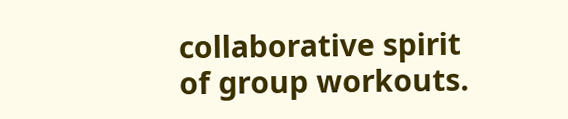collaborative spirit of group workouts.